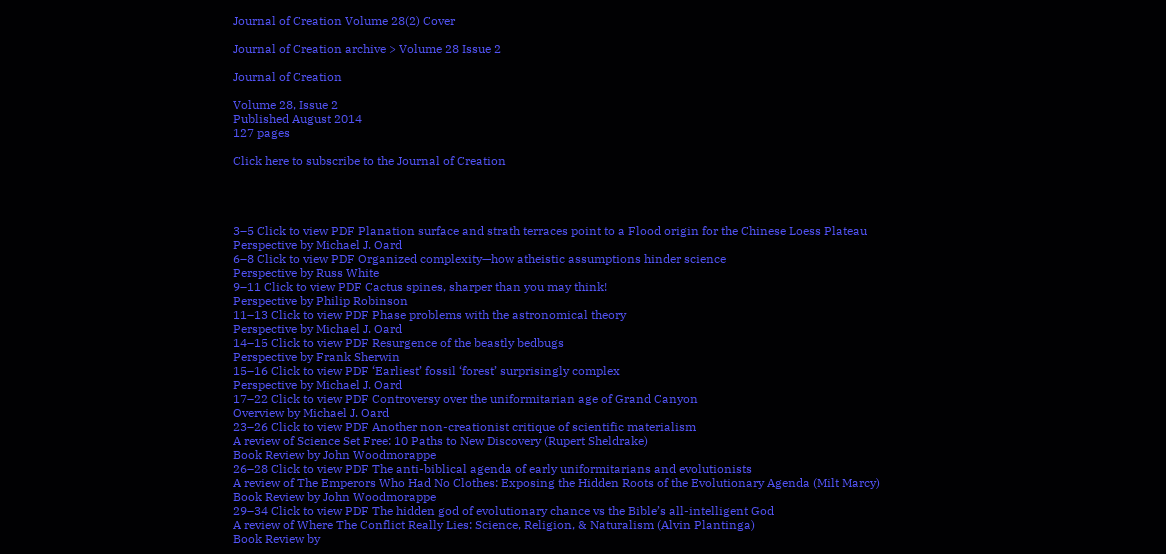Journal of Creation Volume 28(2) Cover

Journal of Creation archive > Volume 28 Issue 2

Journal of Creation

Volume 28, Issue 2
Published August 2014
127 pages

Click here to subscribe to the Journal of Creation




3–5 Click to view PDF Planation surface and strath terraces point to a Flood origin for the Chinese Loess Plateau
Perspective by Michael J. Oard
6–8 Click to view PDF Organized complexity—how atheistic assumptions hinder science
Perspective by Russ White
9–11 Click to view PDF Cactus spines, sharper than you may think!
Perspective by Philip Robinson
11–13 Click to view PDF Phase problems with the astronomical theory
Perspective by Michael J. Oard
14–15 Click to view PDF Resurgence of the beastly bedbugs
Perspective by Frank Sherwin
15–16 Click to view PDF ‘Earliest’ fossil ‘forest’ surprisingly complex
Perspective by Michael J. Oard
17–22 Click to view PDF Controversy over the uniformitarian age of Grand Canyon
Overview by Michael J. Oard
23–26 Click to view PDF Another non-creationist critique of scientific materialism
A review of Science Set Free: 10 Paths to New Discovery (Rupert Sheldrake)
Book Review by John Woodmorappe
26–28 Click to view PDF The anti-biblical agenda of early uniformitarians and evolutionists
A review of The Emperors Who Had No Clothes: Exposing the Hidden Roots of the Evolutionary Agenda (Milt Marcy)
Book Review by John Woodmorappe
29–34 Click to view PDF The hidden god of evolutionary chance vs the Bible’s all-intelligent God
A review of Where The Conflict Really Lies: Science, Religion, & Naturalism (Alvin Plantinga)
Book Review by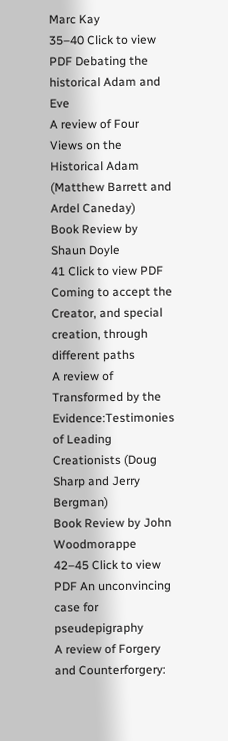Marc Kay
35–40 Click to view PDF Debating the historical Adam and Eve
A review of Four Views on the Historical Adam (Matthew Barrett and Ardel Caneday)
Book Review by Shaun Doyle
41 Click to view PDF Coming to accept the Creator, and special creation, through different paths
A review of Transformed by the Evidence:Testimonies of Leading Creationists (Doug Sharp and Jerry Bergman)
Book Review by John Woodmorappe
42–45 Click to view PDF An unconvincing case for pseudepigraphy
A review of Forgery and Counterforgery: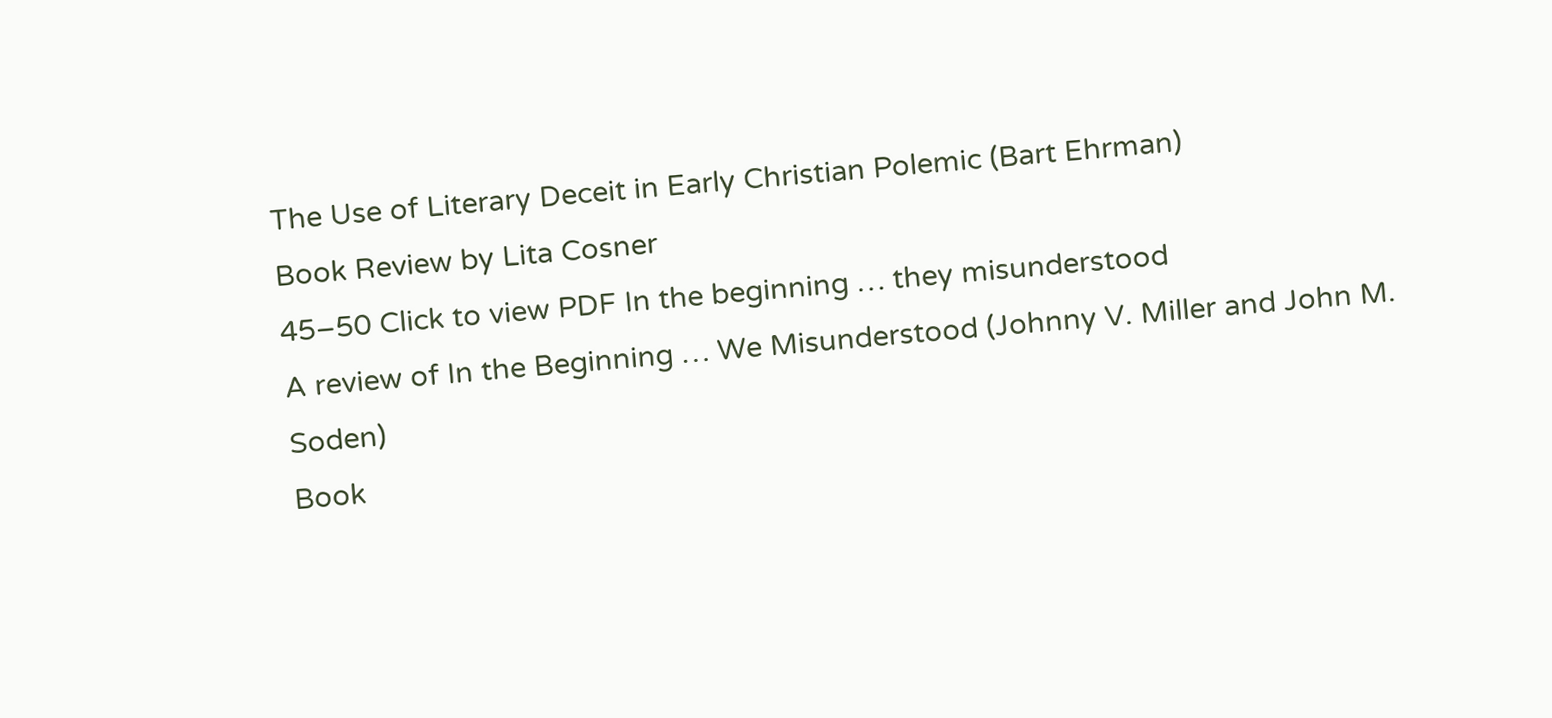The Use of Literary Deceit in Early Christian Polemic (Bart Ehrman)
Book Review by Lita Cosner
45–50 Click to view PDF In the beginning … they misunderstood
A review of In the Beginning … We Misunderstood (Johnny V. Miller and John M. Soden)
Book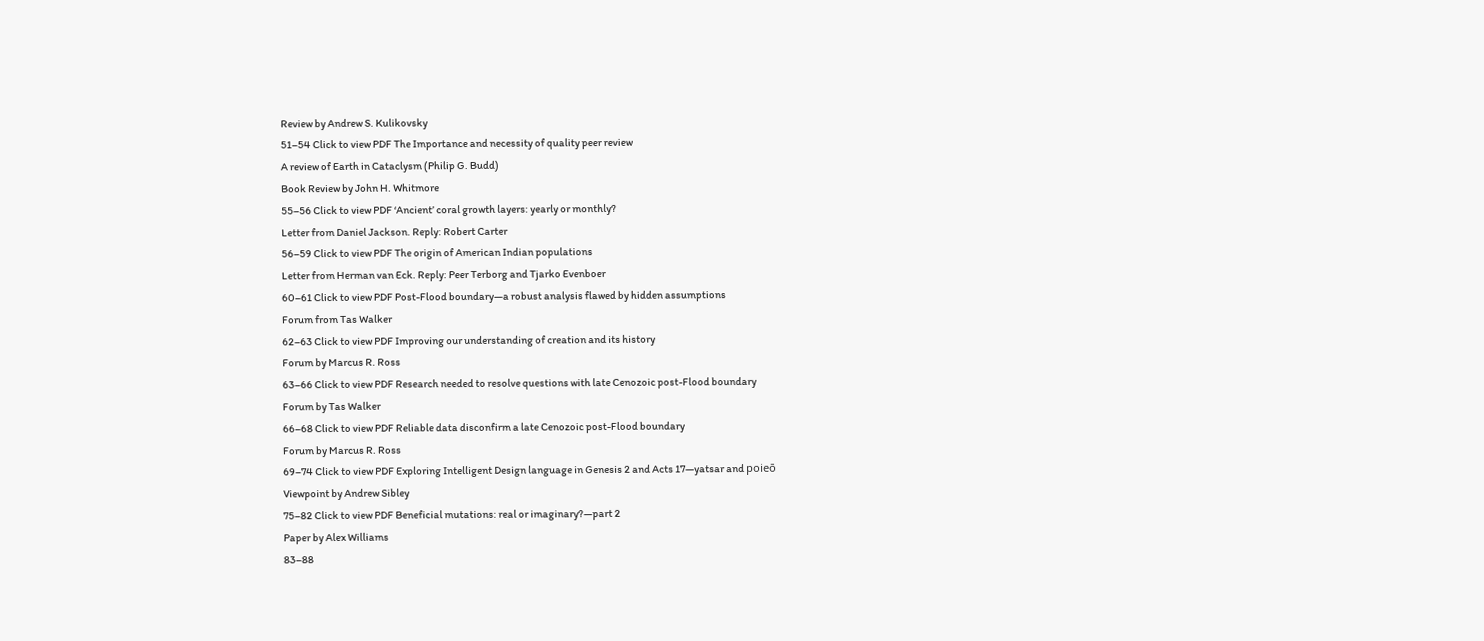Review by Andrew S. Kulikovsky
51–54 Click to view PDF The Importance and necessity of quality peer review
A review of Earth in Cataclysm (Philip G. Budd)
Book Review by John H. Whitmore
55–56 Click to view PDF ‘Ancient’ coral growth layers: yearly or monthly?
Letter from Daniel Jackson. Reply: Robert Carter
56–59 Click to view PDF The origin of American Indian populations
Letter from Herman van Eck. Reply: Peer Terborg and Tjarko Evenboer
60–61 Click to view PDF Post-Flood boundary—a robust analysis flawed by hidden assumptions
Forum from Tas Walker
62–63 Click to view PDF Improving our understanding of creation and its history
Forum by Marcus R. Ross
63–66 Click to view PDF Research needed to resolve questions with late Cenozoic post-Flood boundary
Forum by Tas Walker
66–68 Click to view PDF Reliable data disconfirm a late Cenozoic post-Flood boundary
Forum by Marcus R. Ross
69–74 Click to view PDF Exploring Intelligent Design language in Genesis 2 and Acts 17—yatsar and poieō
Viewpoint by Andrew Sibley
75–82 Click to view PDF Beneficial mutations: real or imaginary?—part 2
Paper by Alex Williams
83–88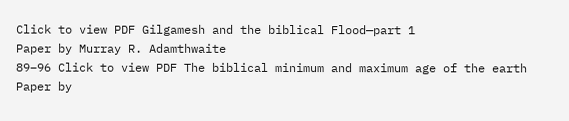Click to view PDF Gilgamesh and the biblical Flood—part 1
Paper by Murray R. Adamthwaite
89–96 Click to view PDF The biblical minimum and maximum age of the earth
Paper by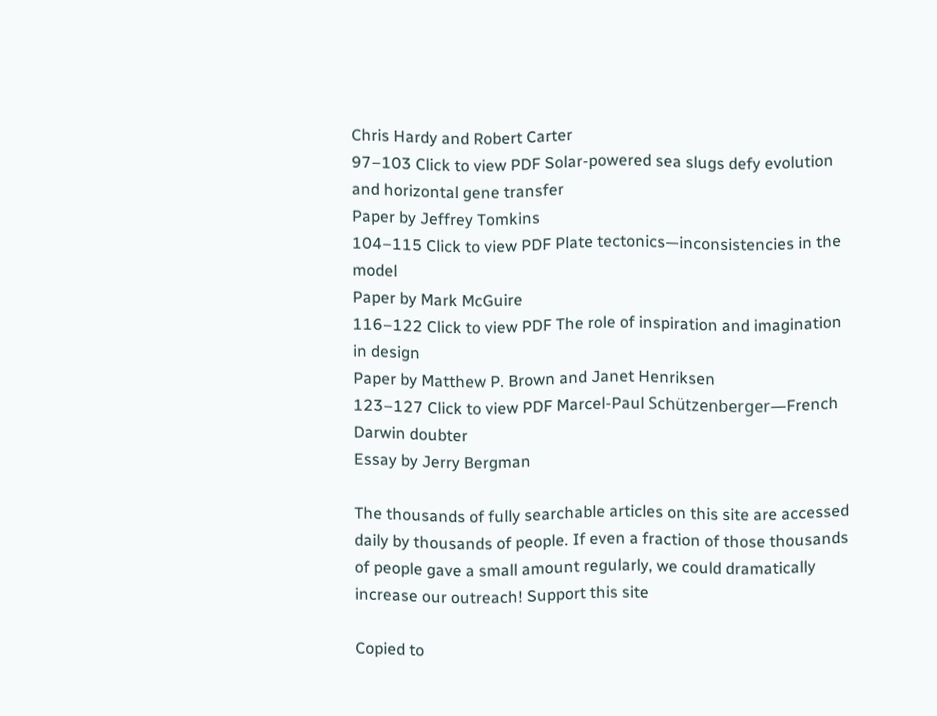Chris Hardy and Robert Carter
97–103 Click to view PDF Solar-powered sea slugs defy evolution and horizontal gene transfer
Paper by Jeffrey Tomkins
104–115 Click to view PDF Plate tectonics—inconsistencies in the model
Paper by Mark McGuire
116–122 Click to view PDF The role of inspiration and imagination in design
Paper by Matthew P. Brown and Janet Henriksen
123–127 Click to view PDF Marcel-Paul Schützenberger—French Darwin doubter
Essay by Jerry Bergman

The thousands of fully searchable articles on this site are accessed daily by thousands of people. If even a fraction of those thousands of people gave a small amount regularly, we could dramatically increase our outreach! Support this site

Copied to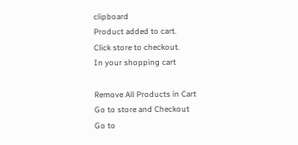clipboard
Product added to cart.
Click store to checkout.
In your shopping cart

Remove All Products in Cart
Go to store and Checkout
Go to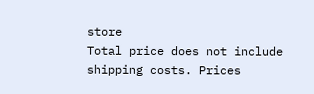store
Total price does not include shipping costs. Prices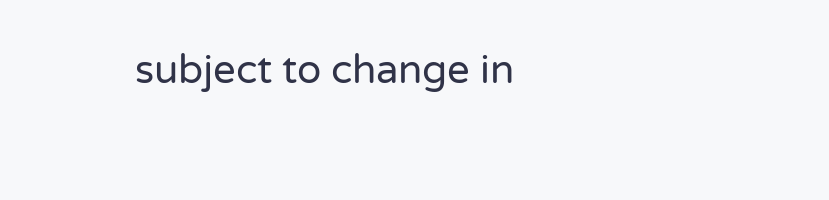subject to change in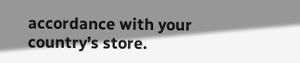accordance with your country’s store.